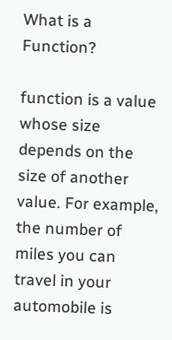What is a Function?

function is a value whose size depends on the size of another value. For example, the number of miles you can travel in your automobile is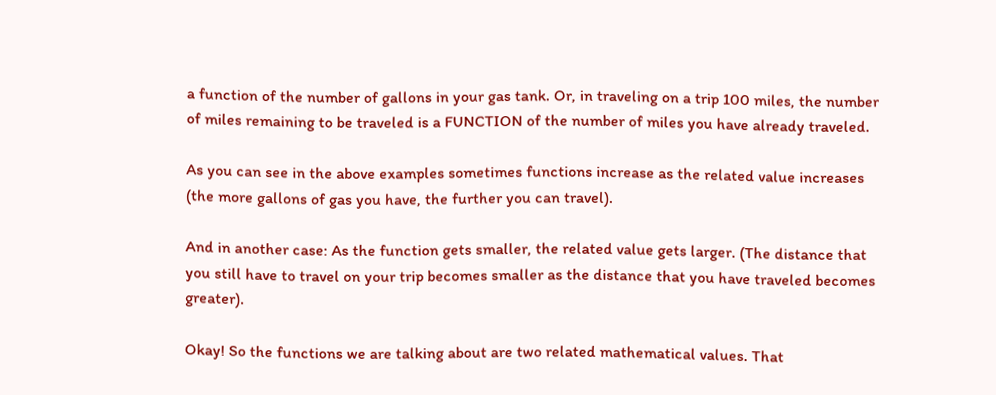a function of the number of gallons in your gas tank. Or, in traveling on a trip 100 miles, the number of miles remaining to be traveled is a FUNCTION of the number of miles you have already traveled.

As you can see in the above examples sometimes functions increase as the related value increases (the more gallons of gas you have, the further you can travel).

And in another case: As the function gets smaller, the related value gets larger. (The distance that you still have to travel on your trip becomes smaller as the distance that you have traveled becomes greater).

Okay! So the functions we are talking about are two related mathematical values. That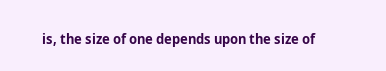is, the size of one depends upon the size of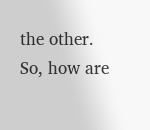the other. So, how are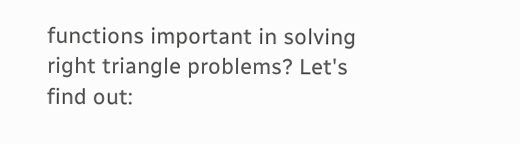functions important in solving right triangle problems? Let's find out: